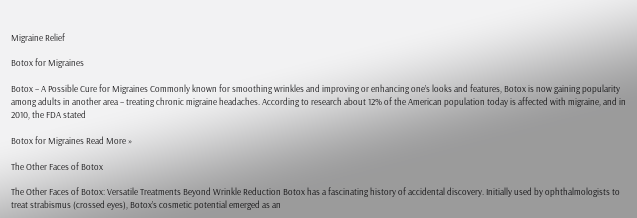Migraine Relief

Botox for Migraines

Botox – A Possible Cure for Migraines Commonly known for smoothing wrinkles and improving or enhancing one’s looks and features, Botox is now gaining popularity among adults in another area – treating chronic migraine headaches. According to research about 12% of the American population today is affected with migraine, and in 2010, the FDA stated

Botox for Migraines Read More »

The Other Faces of Botox

The Other Faces of Botox: Versatile Treatments Beyond Wrinkle Reduction Botox has a fascinating history of accidental discovery. Initially used by ophthalmologists to treat strabismus (crossed eyes), Botox’s cosmetic potential emerged as an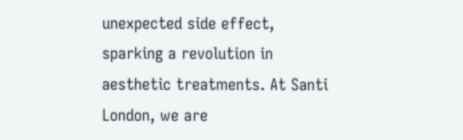unexpected side effect, sparking a revolution in aesthetic treatments. At Santi London, we are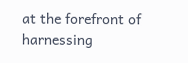at the forefront of harnessing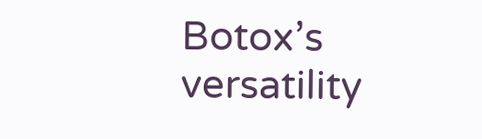Botox’s versatility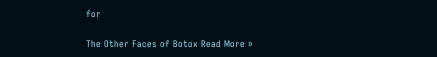for

The Other Faces of Botox Read More »